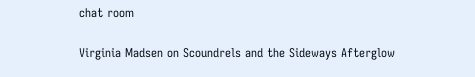chat room

Virginia Madsen on Scoundrels and the Sideways Afterglow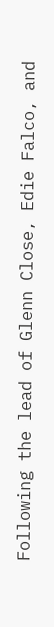Following the lead of Glenn Close, Edie Falco, and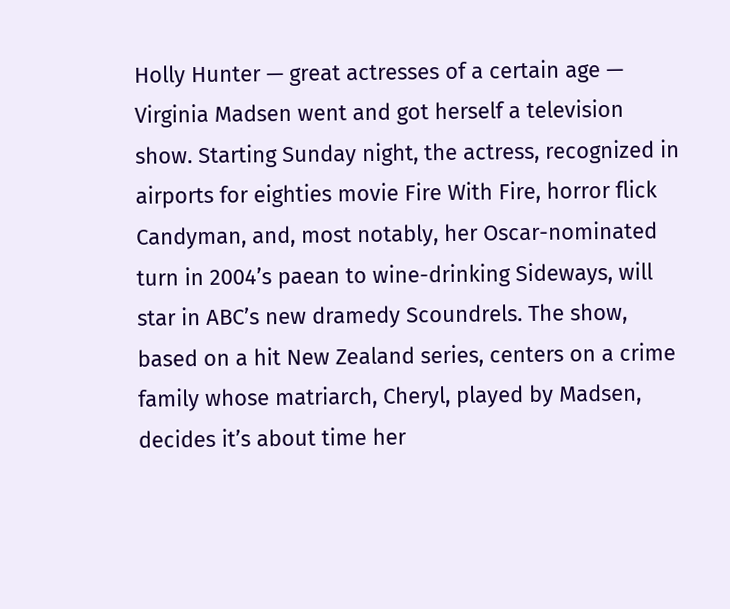Holly Hunter — great actresses of a certain age — Virginia Madsen went and got herself a television show. Starting Sunday night, the actress, recognized in airports for eighties movie Fire With Fire, horror flick Candyman, and, most notably, her Oscar-nominated turn in 2004’s paean to wine-drinking Sideways, will star in ABC’s new dramedy Scoundrels. The show, based on a hit New Zealand series, centers on a crime family whose matriarch, Cheryl, played by Madsen, decides it’s about time her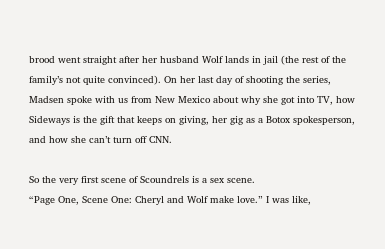brood went straight after her husband Wolf lands in jail (the rest of the family’s not quite convinced). On her last day of shooting the series, Madsen spoke with us from New Mexico about why she got into TV, how Sideways is the gift that keeps on giving, her gig as a Botox spokesperson, and how she can’t turn off CNN.

So the very first scene of Scoundrels is a sex scene.
“Page One, Scene One: Cheryl and Wolf make love.” I was like,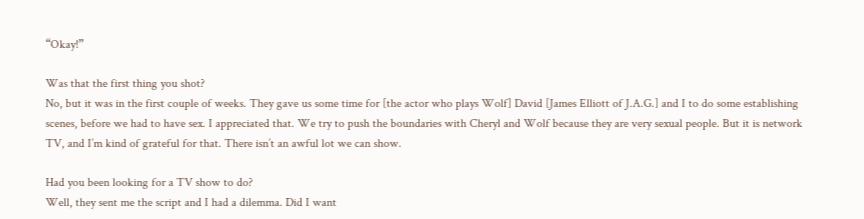“Okay!”

Was that the first thing you shot?
No, but it was in the first couple of weeks. They gave us some time for [the actor who plays Wolf] David [James Elliott of J.A.G.] and I to do some establishing scenes, before we had to have sex. I appreciated that. We try to push the boundaries with Cheryl and Wolf because they are very sexual people. But it is network TV, and I’m kind of grateful for that. There isn’t an awful lot we can show.

Had you been looking for a TV show to do?
Well, they sent me the script and I had a dilemma. Did I want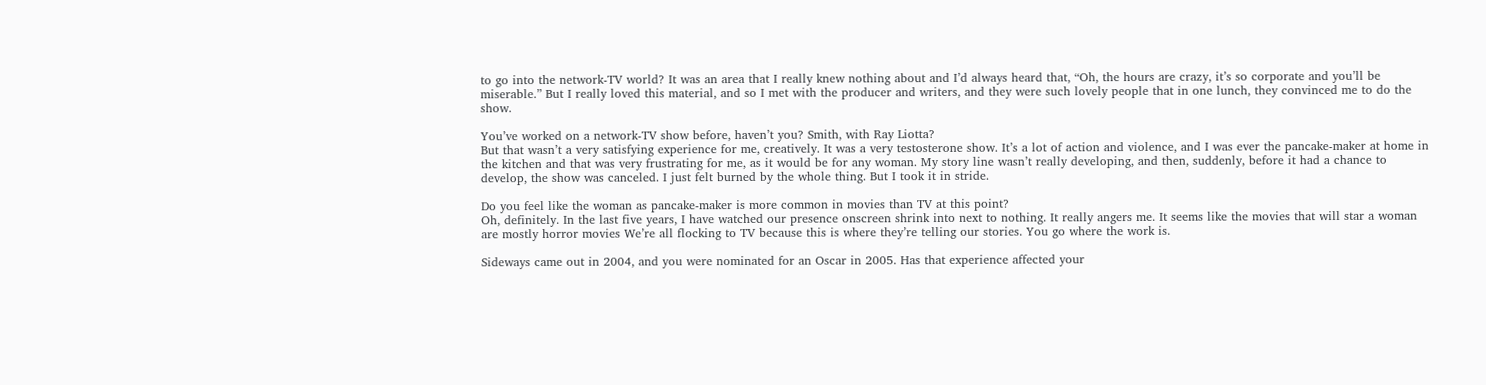to go into the network-TV world? It was an area that I really knew nothing about and I’d always heard that, “Oh, the hours are crazy, it’s so corporate and you’ll be miserable.” But I really loved this material, and so I met with the producer and writers, and they were such lovely people that in one lunch, they convinced me to do the show.

You’ve worked on a network-TV show before, haven’t you? Smith, with Ray Liotta?
But that wasn’t a very satisfying experience for me, creatively. It was a very testosterone show. It’s a lot of action and violence, and I was ever the pancake-maker at home in the kitchen and that was very frustrating for me, as it would be for any woman. My story line wasn’t really developing, and then, suddenly, before it had a chance to develop, the show was canceled. I just felt burned by the whole thing. But I took it in stride.

Do you feel like the woman as pancake-maker is more common in movies than TV at this point?
Oh, definitely. In the last five years, I have watched our presence onscreen shrink into next to nothing. It really angers me. It seems like the movies that will star a woman are mostly horror movies We’re all flocking to TV because this is where they’re telling our stories. You go where the work is.

Sideways came out in 2004, and you were nominated for an Oscar in 2005. Has that experience affected your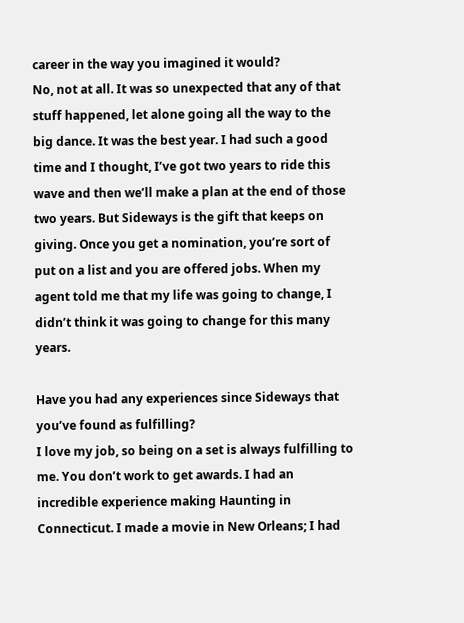career in the way you imagined it would?
No, not at all. It was so unexpected that any of that stuff happened, let alone going all the way to the big dance. It was the best year. I had such a good time and I thought, I’ve got two years to ride this wave and then we’ll make a plan at the end of those two years. But Sideways is the gift that keeps on giving. Once you get a nomination, you’re sort of put on a list and you are offered jobs. When my agent told me that my life was going to change, I didn’t think it was going to change for this many years.

Have you had any experiences since Sideways that you’ve found as fulfilling?
I love my job, so being on a set is always fulfilling to me. You don’t work to get awards. I had an incredible experience making Haunting in Connecticut. I made a movie in New Orleans; I had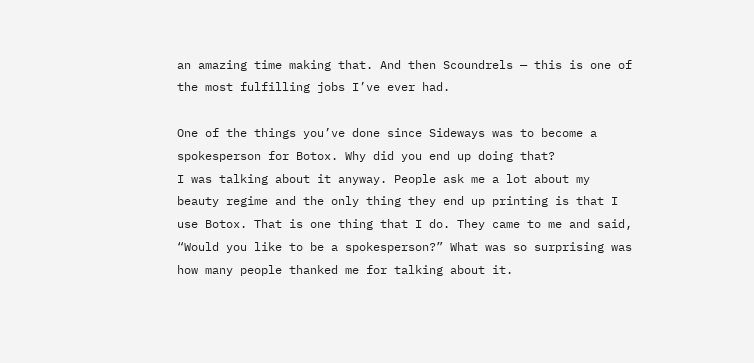an amazing time making that. And then Scoundrels — this is one of the most fulfilling jobs I’ve ever had.

One of the things you’ve done since Sideways was to become a spokesperson for Botox. Why did you end up doing that?
I was talking about it anyway. People ask me a lot about my beauty regime and the only thing they end up printing is that I use Botox. That is one thing that I do. They came to me and said, “Would you like to be a spokesperson?” What was so surprising was how many people thanked me for talking about it.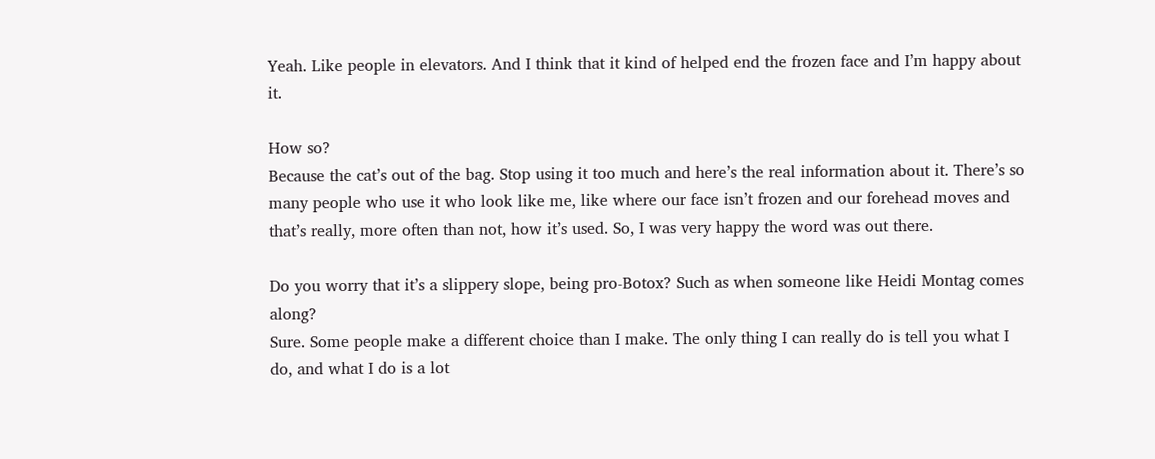Yeah. Like people in elevators. And I think that it kind of helped end the frozen face and I’m happy about it.

How so?
Because the cat’s out of the bag. Stop using it too much and here’s the real information about it. There’s so many people who use it who look like me, like where our face isn’t frozen and our forehead moves and that’s really, more often than not, how it’s used. So, I was very happy the word was out there.

Do you worry that it’s a slippery slope, being pro-Botox? Such as when someone like Heidi Montag comes along?
Sure. Some people make a different choice than I make. The only thing I can really do is tell you what I do, and what I do is a lot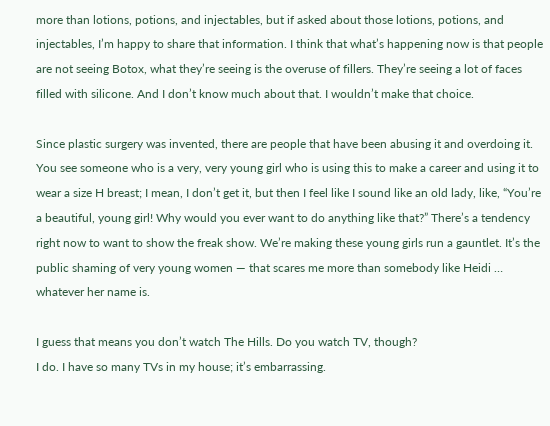more than lotions, potions, and injectables, but if asked about those lotions, potions, and injectables, I’m happy to share that information. I think that what’s happening now is that people are not seeing Botox, what they’re seeing is the overuse of fillers. They’re seeing a lot of faces filled with silicone. And I don’t know much about that. I wouldn’t make that choice.

Since plastic surgery was invented, there are people that have been abusing it and overdoing it. You see someone who is a very, very young girl who is using this to make a career and using it to wear a size H breast; I mean, I don’t get it, but then I feel like I sound like an old lady, like, “You’re a beautiful, young girl! Why would you ever want to do anything like that?” There’s a tendency right now to want to show the freak show. We’re making these young girls run a gauntlet. It’s the public shaming of very young women — that scares me more than somebody like Heidi … whatever her name is.

I guess that means you don’t watch The Hills. Do you watch TV, though?
I do. I have so many TVs in my house; it’s embarrassing.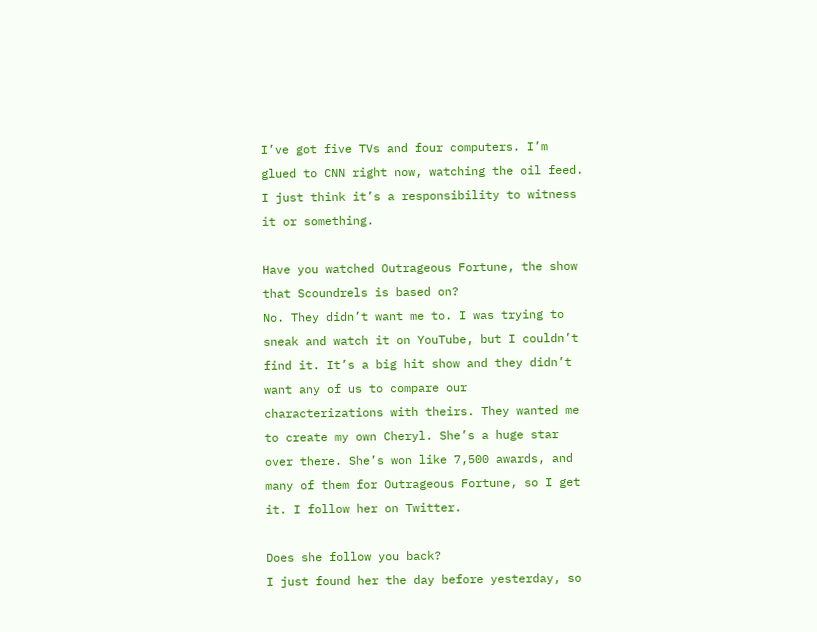I’ve got five TVs and four computers. I’m glued to CNN right now, watching the oil feed. I just think it’s a responsibility to witness it or something.

Have you watched Outrageous Fortune, the show that Scoundrels is based on?
No. They didn’t want me to. I was trying to sneak and watch it on YouTube, but I couldn’t find it. It’s a big hit show and they didn’t want any of us to compare our characterizations with theirs. They wanted me to create my own Cheryl. She’s a huge star over there. She’s won like 7,500 awards, and many of them for Outrageous Fortune, so I get it. I follow her on Twitter.

Does she follow you back?
I just found her the day before yesterday, so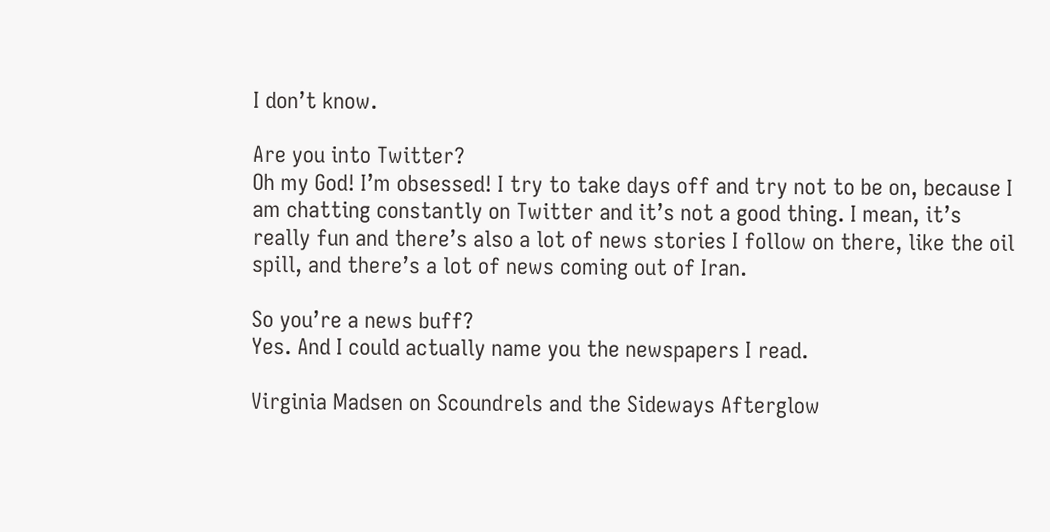I don’t know.

Are you into Twitter?
Oh my God! I’m obsessed! I try to take days off and try not to be on, because I am chatting constantly on Twitter and it’s not a good thing. I mean, it’s really fun and there’s also a lot of news stories I follow on there, like the oil spill, and there’s a lot of news coming out of Iran.

So you’re a news buff?
Yes. And I could actually name you the newspapers I read.

Virginia Madsen on Scoundrels and the Sideways Afterglow